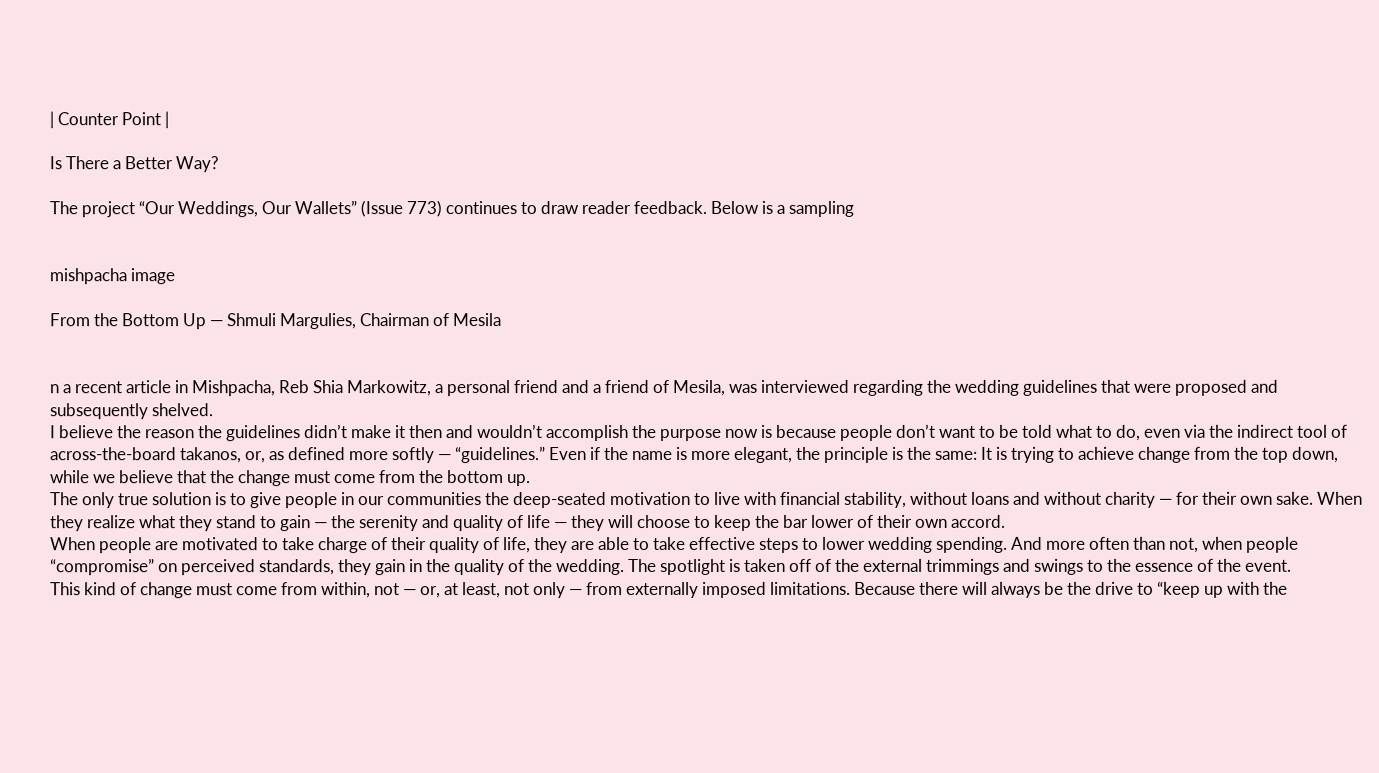| Counter Point |

Is There a Better Way?

The project “Our Weddings, Our Wallets” (Issue 773) continues to draw reader feedback. Below is a sampling


mishpacha image

From the Bottom Up — Shmuli Margulies, Chairman of Mesila


n a recent article in Mishpacha, Reb Shia Markowitz, a personal friend and a friend of Mesila, was interviewed regarding the wedding guidelines that were proposed and subsequently shelved.
I believe the reason the guidelines didn’t make it then and wouldn’t accomplish the purpose now is because people don’t want to be told what to do, even via the indirect tool of across-the-board takanos, or, as defined more softly — “guidelines.” Even if the name is more elegant, the principle is the same: It is trying to achieve change from the top down, while we believe that the change must come from the bottom up.
The only true solution is to give people in our communities the deep-seated motivation to live with financial stability, without loans and without charity — for their own sake. When they realize what they stand to gain — the serenity and quality of life — they will choose to keep the bar lower of their own accord.
When people are motivated to take charge of their quality of life, they are able to take effective steps to lower wedding spending. And more often than not, when people “compromise” on perceived standards, they gain in the quality of the wedding. The spotlight is taken off of the external trimmings and swings to the essence of the event.
This kind of change must come from within, not — or, at least, not only — from externally imposed limitations. Because there will always be the drive to “keep up with the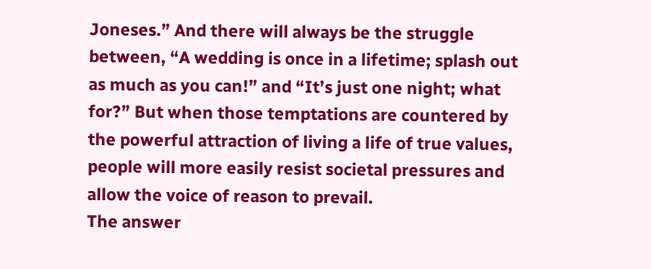Joneses.” And there will always be the struggle between, “A wedding is once in a lifetime; splash out as much as you can!” and “It’s just one night; what for?” But when those temptations are countered by the powerful attraction of living a life of true values, people will more easily resist societal pressures and allow the voice of reason to prevail.
The answer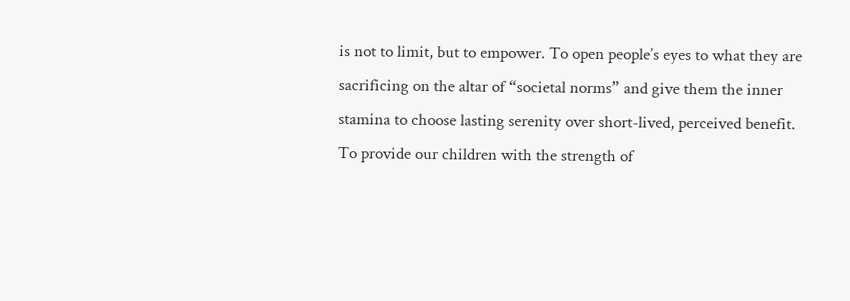is not to limit, but to empower. To open people’s eyes to what they are sacrificing on the altar of “societal norms” and give them the inner stamina to choose lasting serenity over short-lived, perceived benefit. To provide our children with the strength of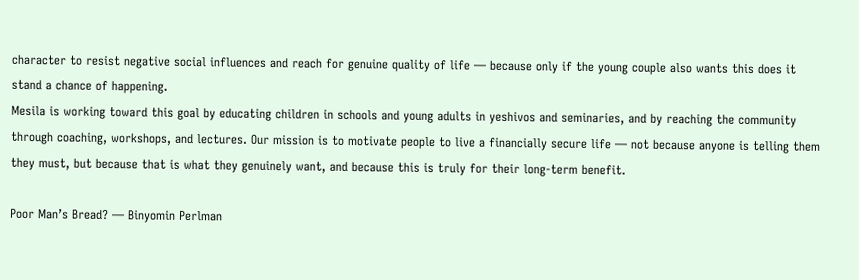character to resist negative social influences and reach for genuine quality of life — because only if the young couple also wants this does it stand a chance of happening.
Mesila is working toward this goal by educating children in schools and young adults in yeshivos and seminaries, and by reaching the community through coaching, workshops, and lectures. Our mission is to motivate people to live a financially secure life — not because anyone is telling them they must, but because that is what they genuinely want, and because this is truly for their long-term benefit.

Poor Man’s Bread? — Binyomin Perlman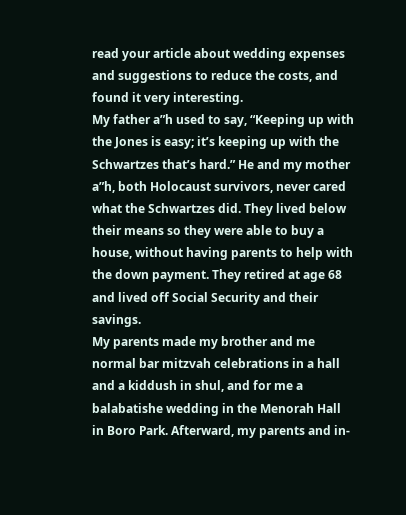read your article about wedding expenses and suggestions to reduce the costs, and found it very interesting.
My father a”h used to say, “Keeping up with the Jones is easy; it’s keeping up with the Schwartzes that’s hard.” He and my mother a”h, both Holocaust survivors, never cared what the Schwartzes did. They lived below their means so they were able to buy a house, without having parents to help with the down payment. They retired at age 68 and lived off Social Security and their savings.
My parents made my brother and me normal bar mitzvah celebrations in a hall and a kiddush in shul, and for me a balabatishe wedding in the Menorah Hall in Boro Park. Afterward, my parents and in-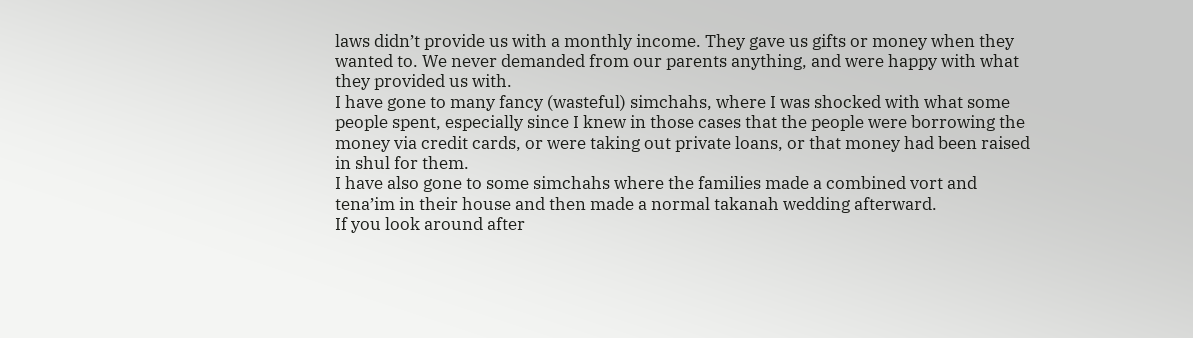laws didn’t provide us with a monthly income. They gave us gifts or money when they wanted to. We never demanded from our parents anything, and were happy with what they provided us with.
I have gone to many fancy (wasteful) simchahs, where I was shocked with what some people spent, especially since I knew in those cases that the people were borrowing the money via credit cards, or were taking out private loans, or that money had been raised in shul for them.
I have also gone to some simchahs where the families made a combined vort and tena’im in their house and then made a normal takanah wedding afterward.
If you look around after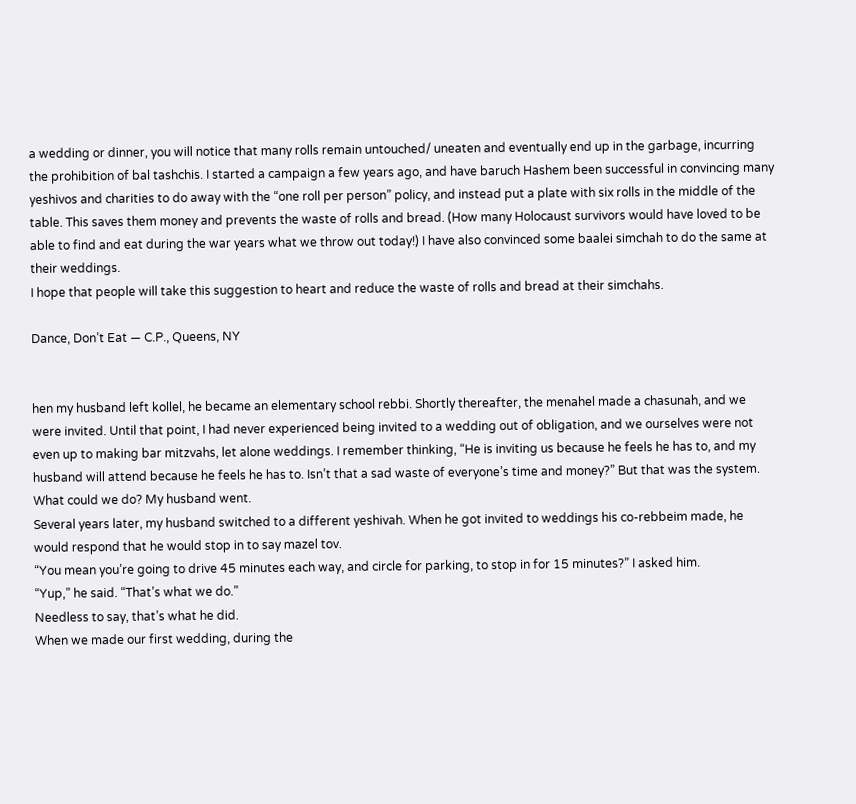a wedding or dinner, you will notice that many rolls remain untouched/ uneaten and eventually end up in the garbage, incurring the prohibition of bal tashchis. I started a campaign a few years ago, and have baruch Hashem been successful in convincing many yeshivos and charities to do away with the “one roll per person” policy, and instead put a plate with six rolls in the middle of the table. This saves them money and prevents the waste of rolls and bread. (How many Holocaust survivors would have loved to be able to find and eat during the war years what we throw out today!) I have also convinced some baalei simchah to do the same at their weddings.
I hope that people will take this suggestion to heart and reduce the waste of rolls and bread at their simchahs.

Dance, Don’t Eat — C.P., Queens, NY


hen my husband left kollel, he became an elementary school rebbi. Shortly thereafter, the menahel made a chasunah, and we were invited. Until that point, I had never experienced being invited to a wedding out of obligation, and we ourselves were not even up to making bar mitzvahs, let alone weddings. I remember thinking, “He is inviting us because he feels he has to, and my husband will attend because he feels he has to. Isn’t that a sad waste of everyone’s time and money?” But that was the system. What could we do? My husband went.
Several years later, my husband switched to a different yeshivah. When he got invited to weddings his co-rebbeim made, he would respond that he would stop in to say mazel tov.
“You mean you’re going to drive 45 minutes each way, and circle for parking, to stop in for 15 minutes?” I asked him.
“Yup,” he said. “That’s what we do.”
Needless to say, that’s what he did.
When we made our first wedding, during the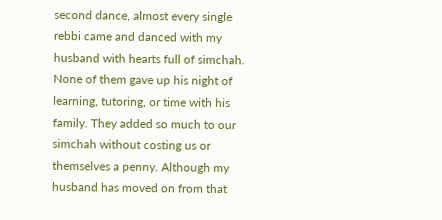second dance, almost every single rebbi came and danced with my husband with hearts full of simchah. None of them gave up his night of learning, tutoring, or time with his family. They added so much to our simchah without costing us or themselves a penny. Although my husband has moved on from that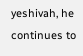yeshivah, he continues to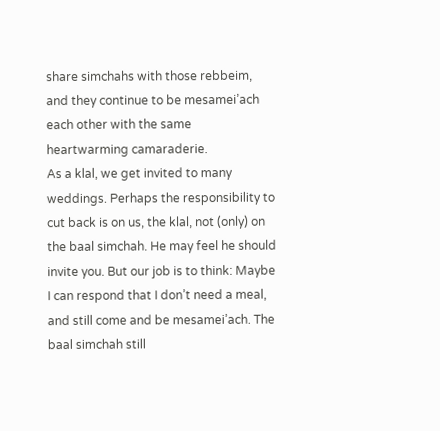share simchahs with those rebbeim, and they continue to be mesamei’ach each other with the same heartwarming camaraderie.
As a klal, we get invited to many weddings. Perhaps the responsibility to cut back is on us, the klal, not (only) on the baal simchah. He may feel he should invite you. But our job is to think: Maybe I can respond that I don’t need a meal, and still come and be mesamei’ach. The baal simchah still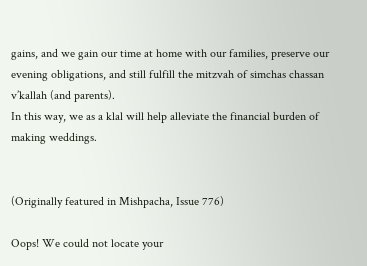gains, and we gain our time at home with our families, preserve our evening obligations, and still fulfill the mitzvah of simchas chassan v’kallah (and parents).
In this way, we as a klal will help alleviate the financial burden of making weddings.


(Originally featured in Mishpacha, Issue 776)

Oops! We could not locate your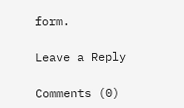form.

Leave a Reply

Comments (0)